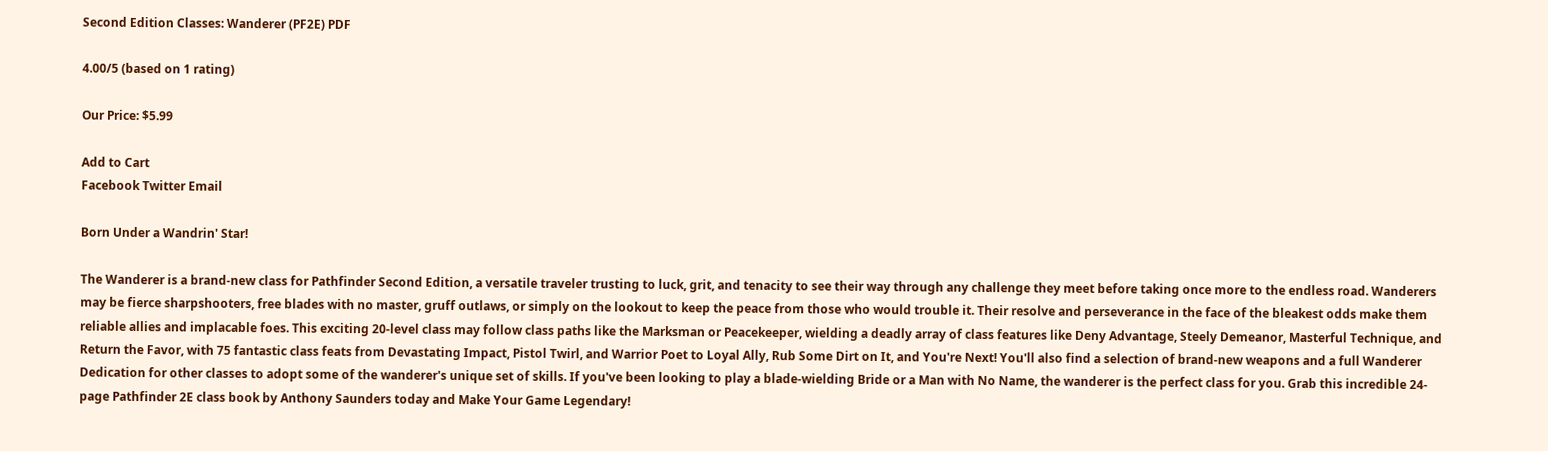Second Edition Classes: Wanderer (PF2E) PDF

4.00/5 (based on 1 rating)

Our Price: $5.99

Add to Cart
Facebook Twitter Email

Born Under a Wandrin' Star!

The Wanderer is a brand-new class for Pathfinder Second Edition, a versatile traveler trusting to luck, grit, and tenacity to see their way through any challenge they meet before taking once more to the endless road. Wanderers may be fierce sharpshooters, free blades with no master, gruff outlaws, or simply on the lookout to keep the peace from those who would trouble it. Their resolve and perseverance in the face of the bleakest odds make them reliable allies and implacable foes. This exciting 20-level class may follow class paths like the Marksman or Peacekeeper, wielding a deadly array of class features like Deny Advantage, Steely Demeanor, Masterful Technique, and Return the Favor, with 75 fantastic class feats from Devastating Impact, Pistol Twirl, and Warrior Poet to Loyal Ally, Rub Some Dirt on It, and You're Next! You'll also find a selection of brand-new weapons and a full Wanderer Dedication for other classes to adopt some of the wanderer's unique set of skills. If you've been looking to play a blade-wielding Bride or a Man with No Name, the wanderer is the perfect class for you. Grab this incredible 24-page Pathfinder 2E class book by Anthony Saunders today and Make Your Game Legendary!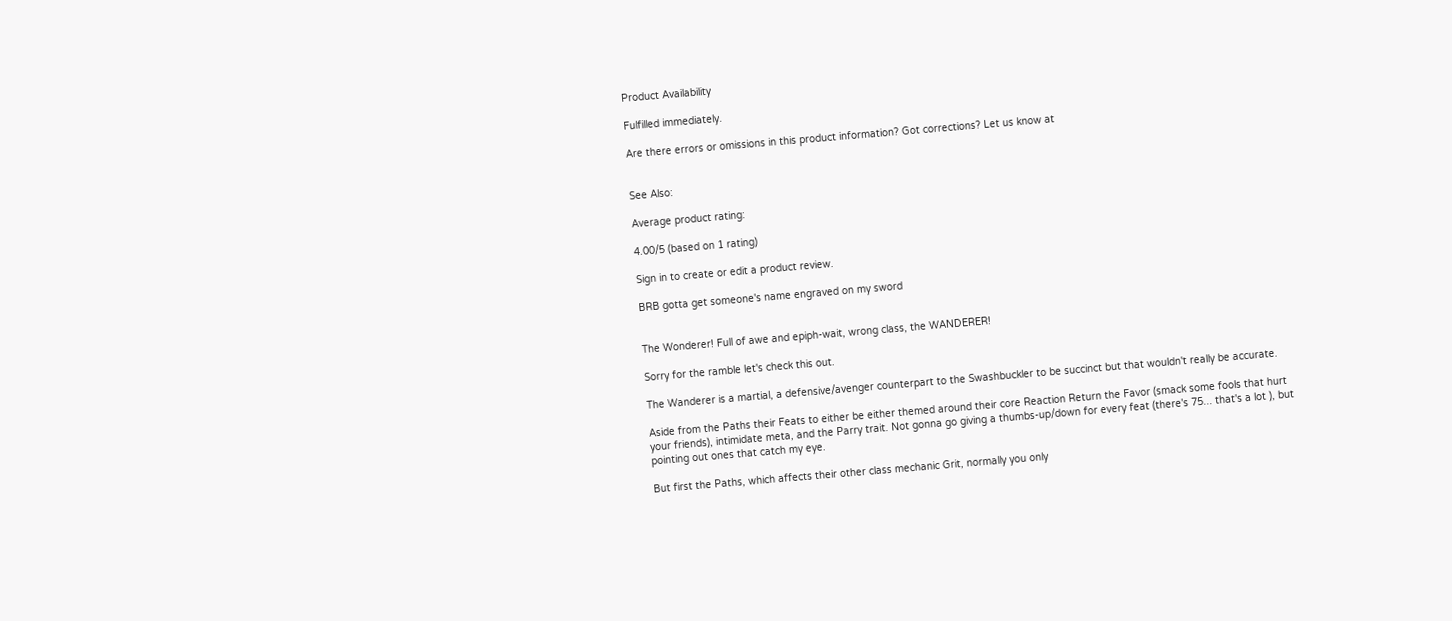Product Availability

Fulfilled immediately.

Are there errors or omissions in this product information? Got corrections? Let us know at


See Also:

Average product rating:

4.00/5 (based on 1 rating)

Sign in to create or edit a product review.

BRB gotta get someone's name engraved on my sword


The Wonderer! Full of awe and epiph-wait, wrong class, the WANDERER!

Sorry for the ramble let's check this out.

The Wanderer is a martial, a defensive/avenger counterpart to the Swashbuckler to be succinct but that wouldn't really be accurate.

Aside from the Paths their Feats to either be either themed around their core Reaction Return the Favor (smack some fools that hurt your friends), intimidate meta, and the Parry trait. Not gonna go giving a thumbs-up/down for every feat (there's 75... that's a lot ), but pointing out ones that catch my eye.

But first the Paths, which affects their other class mechanic Grit, normally you only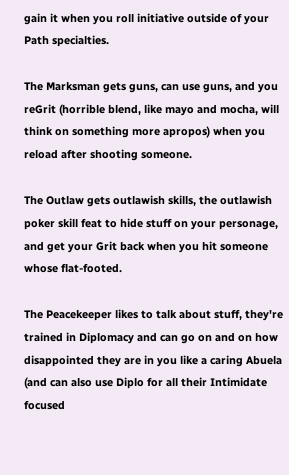gain it when you roll initiative outside of your Path specialties.

The Marksman gets guns, can use guns, and you reGrit (horrible blend, like mayo and mocha, will think on something more apropos) when you reload after shooting someone.

The Outlaw gets outlawish skills, the outlawish poker skill feat to hide stuff on your personage, and get your Grit back when you hit someone whose flat-footed.

The Peacekeeper likes to talk about stuff, they're trained in Diplomacy and can go on and on how disappointed they are in you like a caring Abuela (and can also use Diplo for all their Intimidate focused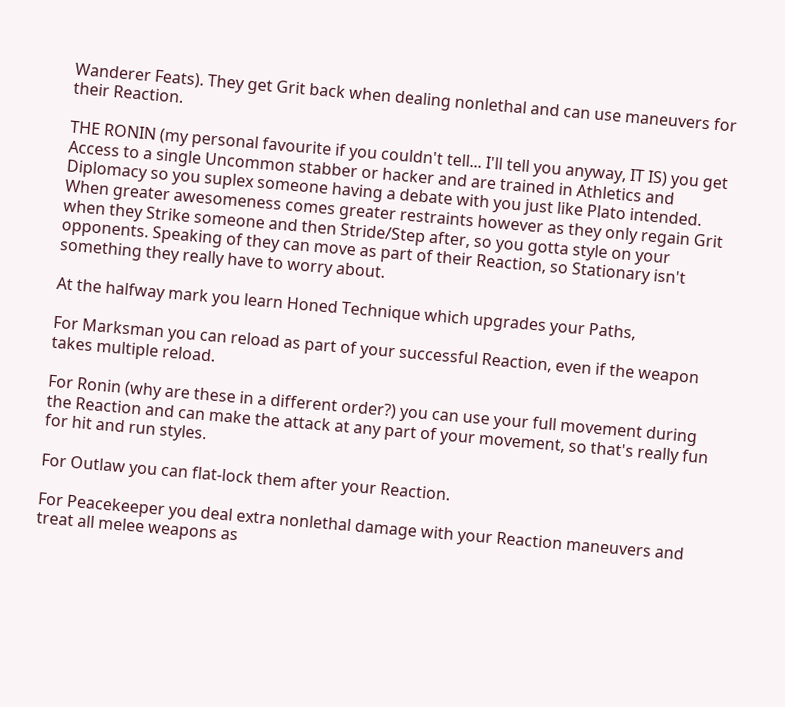Wanderer Feats). They get Grit back when dealing nonlethal and can use maneuvers for their Reaction.

THE RONIN (my personal favourite if you couldn't tell... I'll tell you anyway, IT IS) you get Access to a single Uncommon stabber or hacker and are trained in Athletics and Diplomacy so you suplex someone having a debate with you just like Plato intended. When greater awesomeness comes greater restraints however as they only regain Grit when they Strike someone and then Stride/Step after, so you gotta style on your opponents. Speaking of they can move as part of their Reaction, so Stationary isn't something they really have to worry about.

At the halfway mark you learn Honed Technique which upgrades your Paths,

For Marksman you can reload as part of your successful Reaction, even if the weapon takes multiple reload.

For Ronin (why are these in a different order?) you can use your full movement during the Reaction and can make the attack at any part of your movement, so that's really fun for hit and run styles.

For Outlaw you can flat-lock them after your Reaction.

For Peacekeeper you deal extra nonlethal damage with your Reaction maneuvers and treat all melee weapons as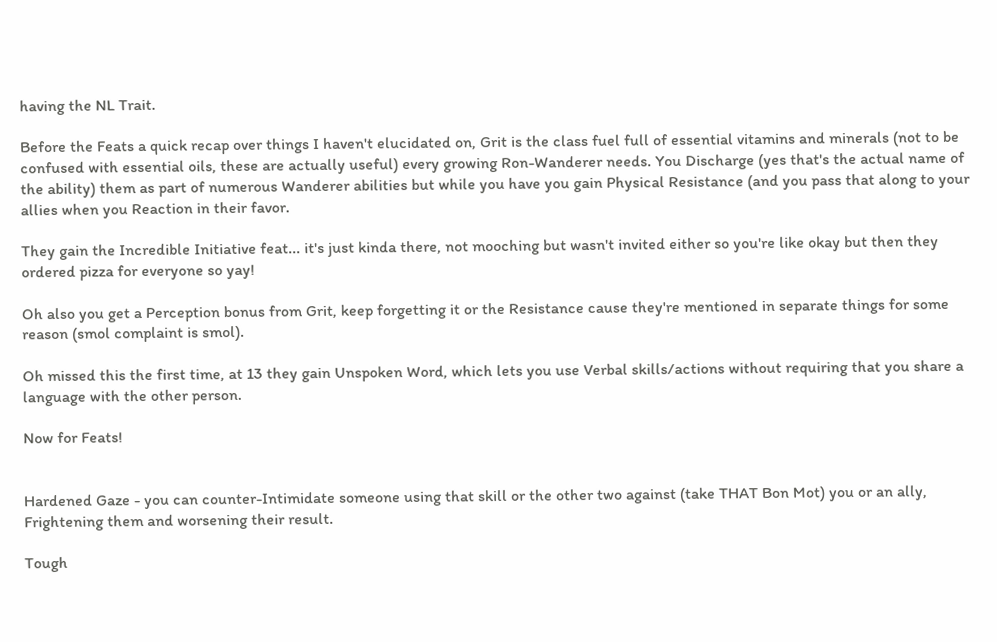having the NL Trait.

Before the Feats a quick recap over things I haven't elucidated on, Grit is the class fuel full of essential vitamins and minerals (not to be confused with essential oils, these are actually useful) every growing Ron-Wanderer needs. You Discharge (yes that's the actual name of the ability) them as part of numerous Wanderer abilities but while you have you gain Physical Resistance (and you pass that along to your allies when you Reaction in their favor.

They gain the Incredible Initiative feat... it's just kinda there, not mooching but wasn't invited either so you're like okay but then they ordered pizza for everyone so yay!

Oh also you get a Perception bonus from Grit, keep forgetting it or the Resistance cause they're mentioned in separate things for some reason (smol complaint is smol).

Oh missed this the first time, at 13 they gain Unspoken Word, which lets you use Verbal skills/actions without requiring that you share a language with the other person.

Now for Feats!


Hardened Gaze - you can counter-Intimidate someone using that skill or the other two against (take THAT Bon Mot) you or an ally, Frightening them and worsening their result.

Tough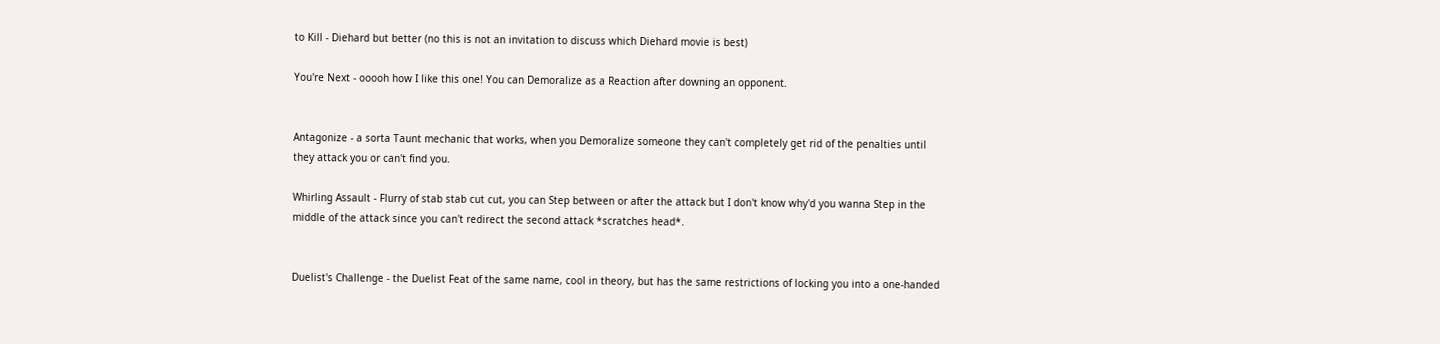to Kill - Diehard but better (no this is not an invitation to discuss which Diehard movie is best)

You're Next - ooooh how I like this one! You can Demoralize as a Reaction after downing an opponent.


Antagonize - a sorta Taunt mechanic that works, when you Demoralize someone they can't completely get rid of the penalties until they attack you or can't find you.

Whirling Assault - Flurry of stab stab cut cut, you can Step between or after the attack but I don't know why'd you wanna Step in the middle of the attack since you can't redirect the second attack *scratches head*.


Duelist's Challenge - the Duelist Feat of the same name, cool in theory, but has the same restrictions of locking you into a one-handed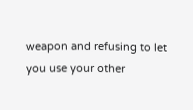weapon and refusing to let you use your other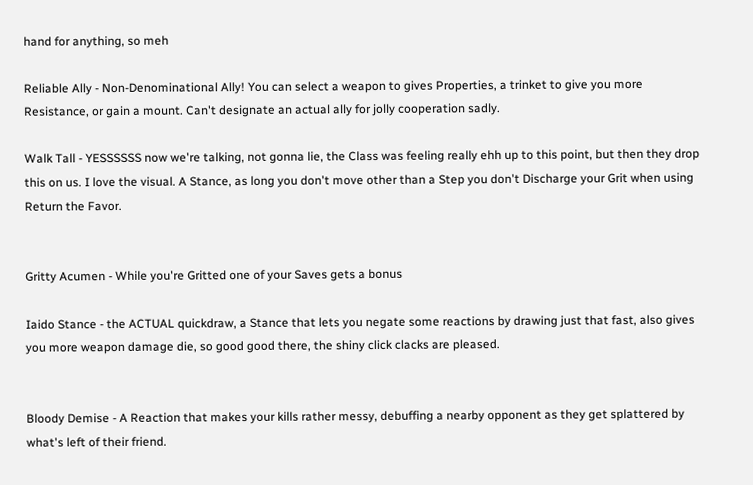hand for anything, so meh

Reliable Ally - Non-Denominational Ally! You can select a weapon to gives Properties, a trinket to give you more Resistance, or gain a mount. Can't designate an actual ally for jolly cooperation sadly.

Walk Tall - YESSSSSS now we're talking, not gonna lie, the Class was feeling really ehh up to this point, but then they drop this on us. I love the visual. A Stance, as long you don't move other than a Step you don't Discharge your Grit when using Return the Favor.


Gritty Acumen - While you're Gritted one of your Saves gets a bonus

Iaido Stance - the ACTUAL quickdraw, a Stance that lets you negate some reactions by drawing just that fast, also gives you more weapon damage die, so good good there, the shiny click clacks are pleased.


Bloody Demise - A Reaction that makes your kills rather messy, debuffing a nearby opponent as they get splattered by what's left of their friend.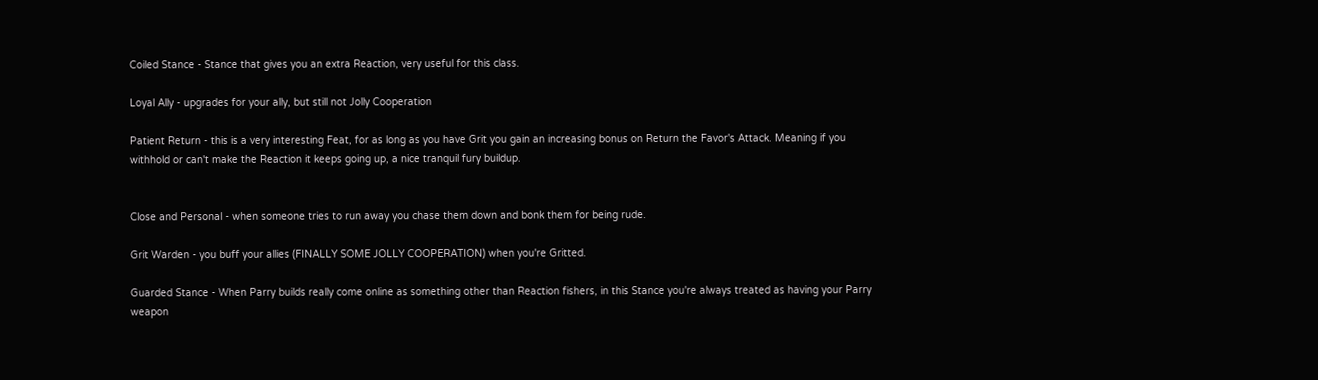Coiled Stance - Stance that gives you an extra Reaction, very useful for this class.

Loyal Ally - upgrades for your ally, but still not Jolly Cooperation

Patient Return - this is a very interesting Feat, for as long as you have Grit you gain an increasing bonus on Return the Favor's Attack. Meaning if you withhold or can't make the Reaction it keeps going up, a nice tranquil fury buildup.


Close and Personal - when someone tries to run away you chase them down and bonk them for being rude.

Grit Warden - you buff your allies (FINALLY SOME JOLLY COOPERATION) when you're Gritted.

Guarded Stance - When Parry builds really come online as something other than Reaction fishers, in this Stance you're always treated as having your Parry weapon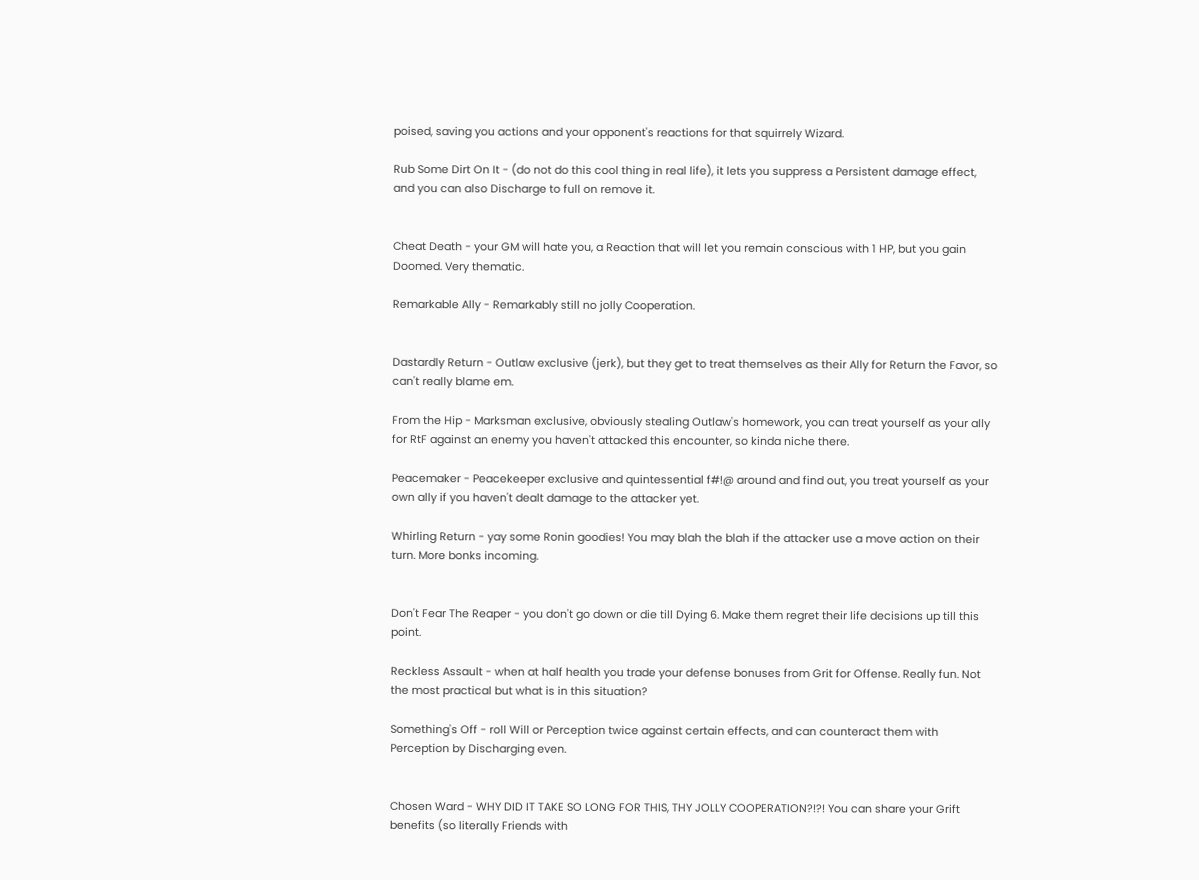poised, saving you actions and your opponent's reactions for that squirrely Wizard.

Rub Some Dirt On It - (do not do this cool thing in real life), it lets you suppress a Persistent damage effect, and you can also Discharge to full on remove it.


Cheat Death - your GM will hate you, a Reaction that will let you remain conscious with 1 HP, but you gain Doomed. Very thematic.

Remarkable Ally - Remarkably still no jolly Cooperation.


Dastardly Return - Outlaw exclusive (jerk), but they get to treat themselves as their Ally for Return the Favor, so can't really blame em.

From the Hip - Marksman exclusive, obviously stealing Outlaw's homework, you can treat yourself as your ally for RtF against an enemy you haven't attacked this encounter, so kinda niche there.

Peacemaker - Peacekeeper exclusive and quintessential f#!@ around and find out, you treat yourself as your own ally if you haven't dealt damage to the attacker yet.

Whirling Return - yay some Ronin goodies! You may blah the blah if the attacker use a move action on their turn. More bonks incoming.


Don't Fear The Reaper - you don't go down or die till Dying 6. Make them regret their life decisions up till this point.

Reckless Assault - when at half health you trade your defense bonuses from Grit for Offense. Really fun. Not the most practical but what is in this situation?

Something's Off - roll Will or Perception twice against certain effects, and can counteract them with Perception by Discharging even.


Chosen Ward - WHY DID IT TAKE SO LONG FOR THIS, THY JOLLY COOPERATION?!?! You can share your Grift benefits (so literally Friends with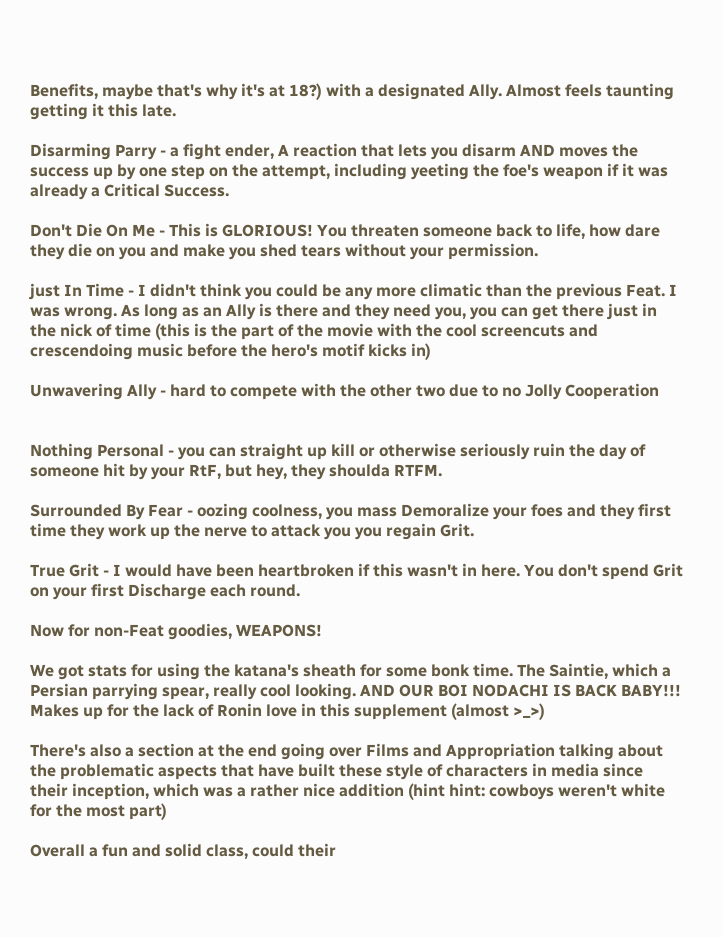Benefits, maybe that's why it's at 18?) with a designated Ally. Almost feels taunting getting it this late.

Disarming Parry - a fight ender, A reaction that lets you disarm AND moves the success up by one step on the attempt, including yeeting the foe's weapon if it was already a Critical Success.

Don't Die On Me - This is GLORIOUS! You threaten someone back to life, how dare they die on you and make you shed tears without your permission.

just In Time - I didn't think you could be any more climatic than the previous Feat. I was wrong. As long as an Ally is there and they need you, you can get there just in the nick of time (this is the part of the movie with the cool screencuts and crescendoing music before the hero's motif kicks in)

Unwavering Ally - hard to compete with the other two due to no Jolly Cooperation


Nothing Personal - you can straight up kill or otherwise seriously ruin the day of someone hit by your RtF, but hey, they shoulda RTFM.

Surrounded By Fear - oozing coolness, you mass Demoralize your foes and they first time they work up the nerve to attack you you regain Grit.

True Grit - I would have been heartbroken if this wasn't in here. You don't spend Grit on your first Discharge each round.

Now for non-Feat goodies, WEAPONS!

We got stats for using the katana's sheath for some bonk time. The Saintie, which a Persian parrying spear, really cool looking. AND OUR BOI NODACHI IS BACK BABY!!! Makes up for the lack of Ronin love in this supplement (almost >_>)

There's also a section at the end going over Films and Appropriation talking about the problematic aspects that have built these style of characters in media since their inception, which was a rather nice addition (hint hint: cowboys weren't white for the most part)

Overall a fun and solid class, could their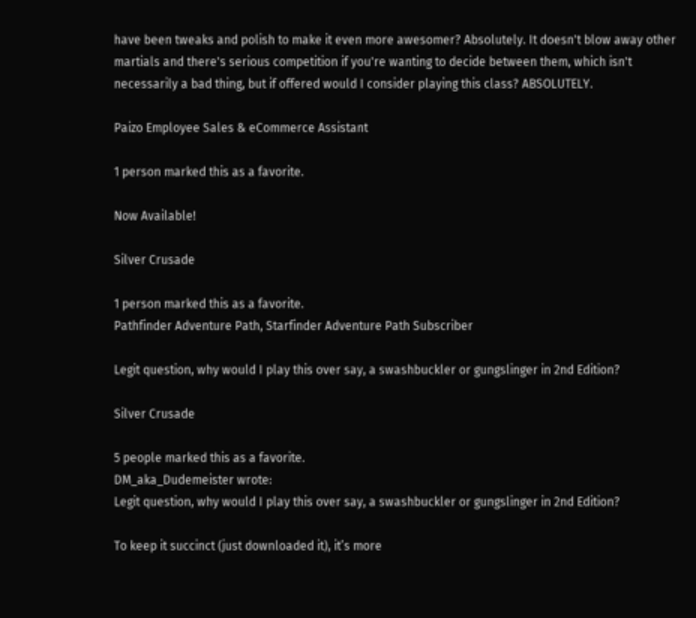have been tweaks and polish to make it even more awesomer? Absolutely. It doesn't blow away other martials and there's serious competition if you're wanting to decide between them, which isn't necessarily a bad thing, but if offered would I consider playing this class? ABSOLUTELY.

Paizo Employee Sales & eCommerce Assistant

1 person marked this as a favorite.

Now Available!

Silver Crusade

1 person marked this as a favorite.
Pathfinder Adventure Path, Starfinder Adventure Path Subscriber

Legit question, why would I play this over say, a swashbuckler or gungslinger in 2nd Edition?

Silver Crusade

5 people marked this as a favorite.
DM_aka_Dudemeister wrote:
Legit question, why would I play this over say, a swashbuckler or gungslinger in 2nd Edition?

To keep it succinct (just downloaded it), it’s more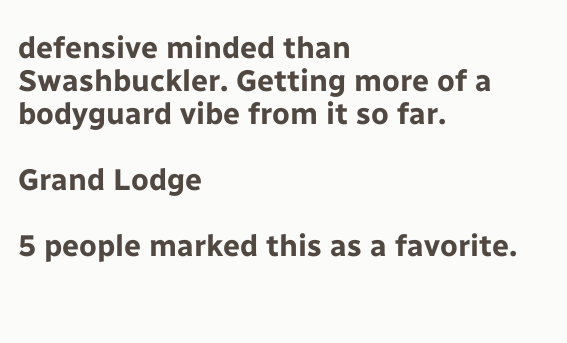defensive minded than Swashbuckler. Getting more of a bodyguard vibe from it so far.

Grand Lodge

5 people marked this as a favorite.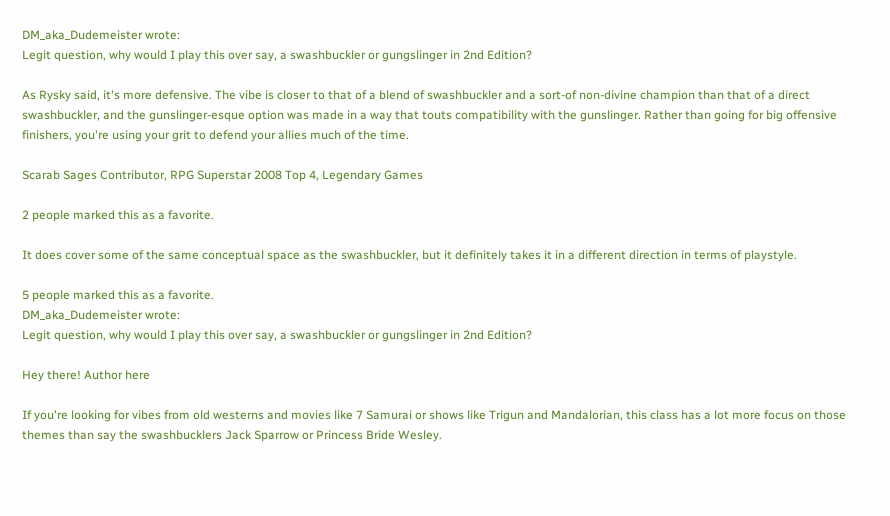DM_aka_Dudemeister wrote:
Legit question, why would I play this over say, a swashbuckler or gungslinger in 2nd Edition?

As Rysky said, it's more defensive. The vibe is closer to that of a blend of swashbuckler and a sort-of non-divine champion than that of a direct swashbuckler, and the gunslinger-esque option was made in a way that touts compatibility with the gunslinger. Rather than going for big offensive finishers, you're using your grit to defend your allies much of the time.

Scarab Sages Contributor, RPG Superstar 2008 Top 4, Legendary Games

2 people marked this as a favorite.

It does cover some of the same conceptual space as the swashbuckler, but it definitely takes it in a different direction in terms of playstyle.

5 people marked this as a favorite.
DM_aka_Dudemeister wrote:
Legit question, why would I play this over say, a swashbuckler or gungslinger in 2nd Edition?

Hey there! Author here

If you're looking for vibes from old westerns and movies like 7 Samurai or shows like Trigun and Mandalorian, this class has a lot more focus on those themes than say the swashbucklers Jack Sparrow or Princess Bride Wesley.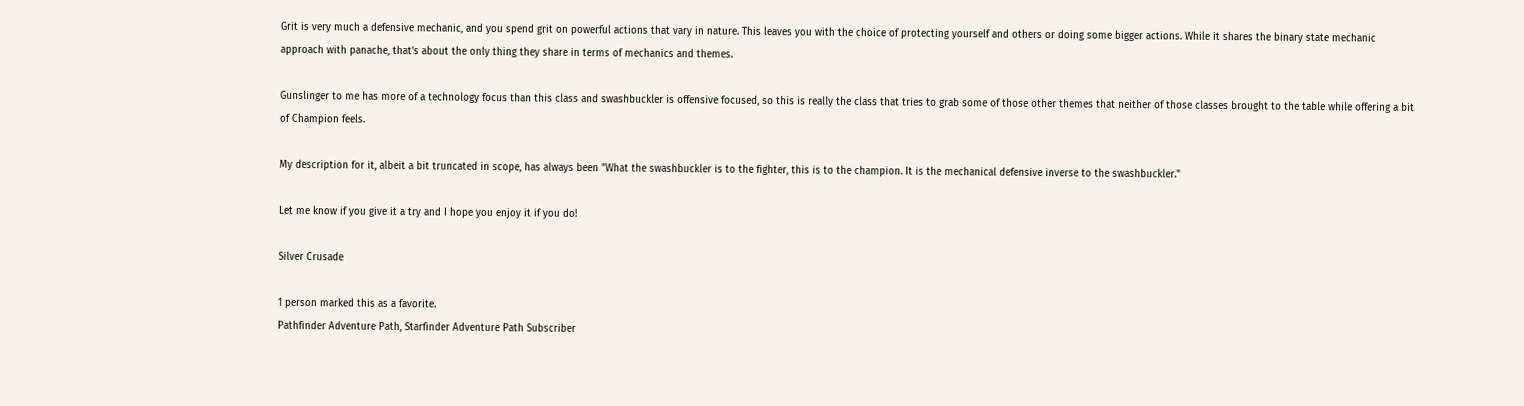Grit is very much a defensive mechanic, and you spend grit on powerful actions that vary in nature. This leaves you with the choice of protecting yourself and others or doing some bigger actions. While it shares the binary state mechanic approach with panache, that's about the only thing they share in terms of mechanics and themes.

Gunslinger to me has more of a technology focus than this class and swashbuckler is offensive focused, so this is really the class that tries to grab some of those other themes that neither of those classes brought to the table while offering a bit of Champion feels.

My description for it, albeit a bit truncated in scope, has always been "What the swashbuckler is to the fighter, this is to the champion. It is the mechanical defensive inverse to the swashbuckler."

Let me know if you give it a try and I hope you enjoy it if you do!

Silver Crusade

1 person marked this as a favorite.
Pathfinder Adventure Path, Starfinder Adventure Path Subscriber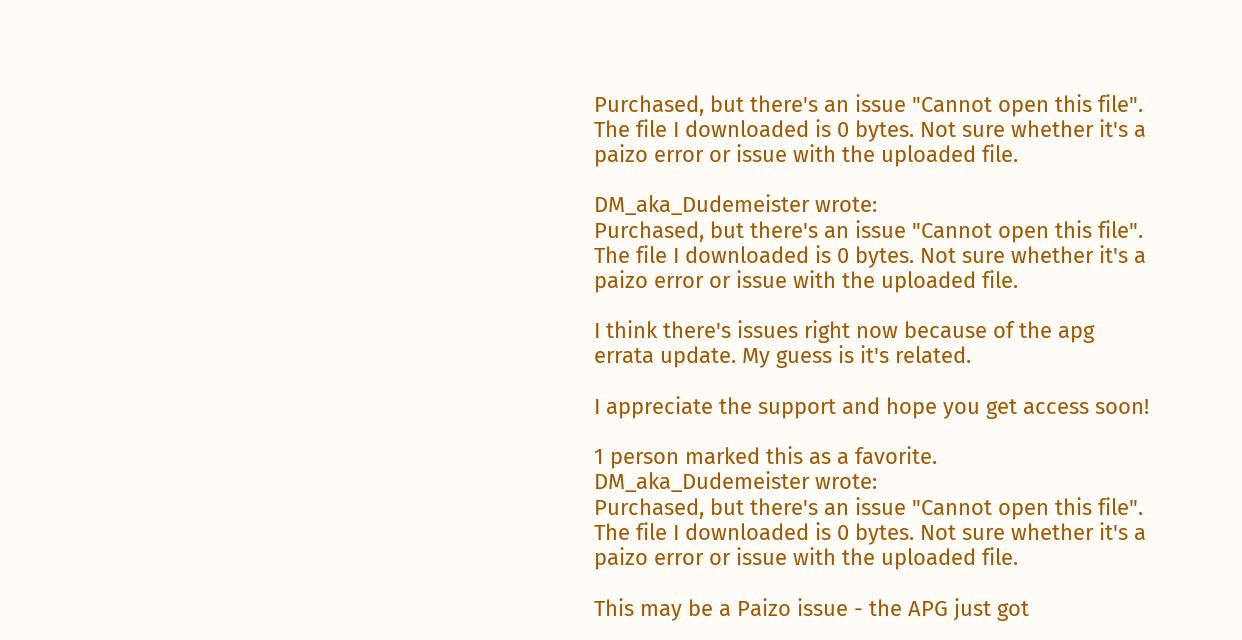Purchased, but there's an issue "Cannot open this file". The file I downloaded is 0 bytes. Not sure whether it's a paizo error or issue with the uploaded file.

DM_aka_Dudemeister wrote:
Purchased, but there's an issue "Cannot open this file". The file I downloaded is 0 bytes. Not sure whether it's a paizo error or issue with the uploaded file.

I think there's issues right now because of the apg errata update. My guess is it's related.

I appreciate the support and hope you get access soon!

1 person marked this as a favorite.
DM_aka_Dudemeister wrote:
Purchased, but there's an issue "Cannot open this file". The file I downloaded is 0 bytes. Not sure whether it's a paizo error or issue with the uploaded file.

This may be a Paizo issue - the APG just got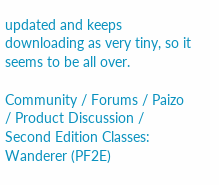updated and keeps downloading as very tiny, so it seems to be all over.

Community / Forums / Paizo / Product Discussion / Second Edition Classes: Wanderer (PF2E)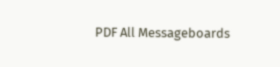PDF All Messageboards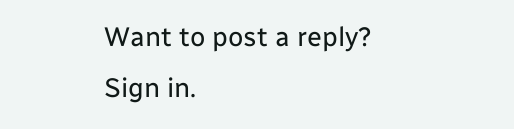Want to post a reply? Sign in.